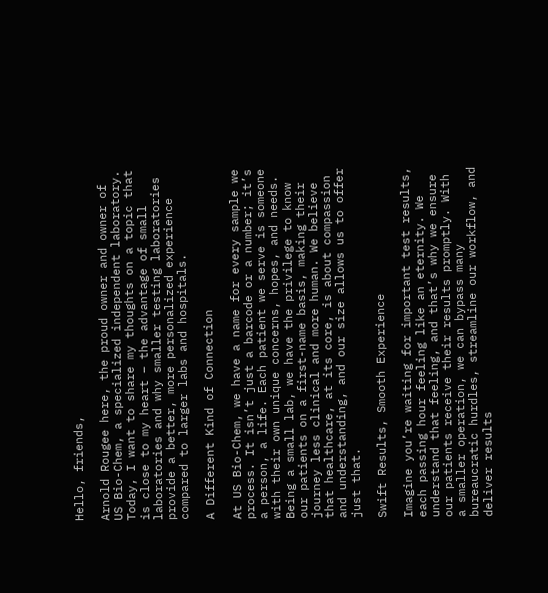Hello, friends,

Arnold Rougee here, the proud owner and owner of US Bio-Chem, a specialized independent laboratory. Today, I want to share my thoughts on a topic that is close to my heart – the advantage of small laboratories and why smaller testing laboratories provide a better, more personalized experience compared to larger labs and hospitals.

A Different Kind of Connection

At US Bio-Chem, we have a name for every sample we process. It isn’t just a barcode or a number; it’s a person, a life. Each patient we serve is someone with their own unique concerns, hopes, and needs. Being a small lab, we have the privilege to know our patients on a first-name basis, making their journey less clinical and more human. We believe that healthcare, at its core, is about compassion and understanding, and our size allows us to offer just that.

Swift Results, Smooth Experience

Imagine you’re waiting for important test results, each passing hour feeling like an eternity. We understand that feeling, and that’s why we ensure our patients receive their results promptly. With a smaller operation, we can bypass many bureaucratic hurdles, streamline our workflow, and deliver results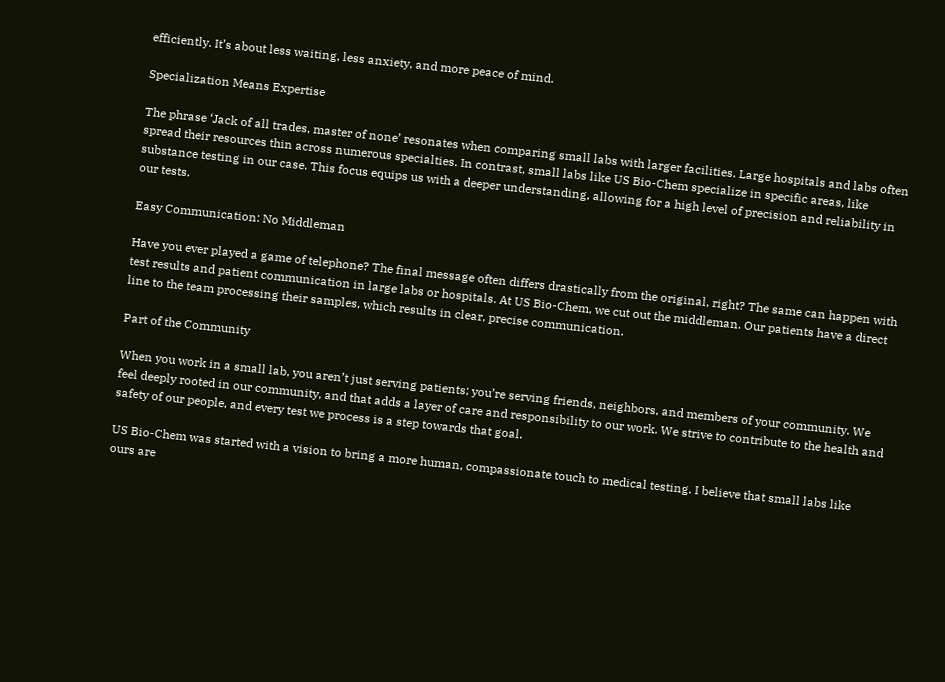efficiently. It’s about less waiting, less anxiety, and more peace of mind.

Specialization Means Expertise

The phrase ‘Jack of all trades, master of none’ resonates when comparing small labs with larger facilities. Large hospitals and labs often spread their resources thin across numerous specialties. In contrast, small labs like US Bio-Chem specialize in specific areas, like substance testing in our case. This focus equips us with a deeper understanding, allowing for a high level of precision and reliability in our tests.

Easy Communication: No Middleman

Have you ever played a game of telephone? The final message often differs drastically from the original, right? The same can happen with test results and patient communication in large labs or hospitals. At US Bio-Chem, we cut out the middleman. Our patients have a direct line to the team processing their samples, which results in clear, precise communication.

Part of the Community

When you work in a small lab, you aren’t just serving patients; you’re serving friends, neighbors, and members of your community. We feel deeply rooted in our community, and that adds a layer of care and responsibility to our work. We strive to contribute to the health and safety of our people, and every test we process is a step towards that goal.

US Bio-Chem was started with a vision to bring a more human, compassionate touch to medical testing. I believe that small labs like ours are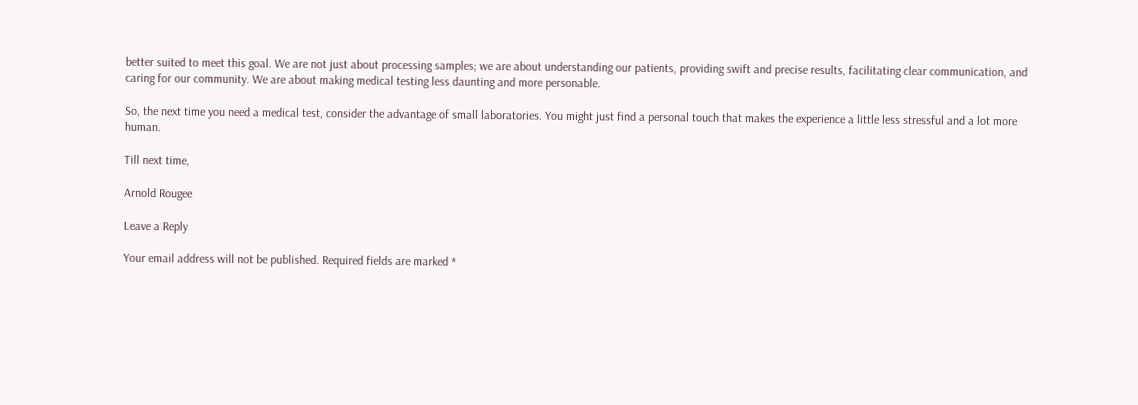better suited to meet this goal. We are not just about processing samples; we are about understanding our patients, providing swift and precise results, facilitating clear communication, and caring for our community. We are about making medical testing less daunting and more personable.

So, the next time you need a medical test, consider the advantage of small laboratories. You might just find a personal touch that makes the experience a little less stressful and a lot more human.

Till next time,

Arnold Rougee

Leave a Reply

Your email address will not be published. Required fields are marked *